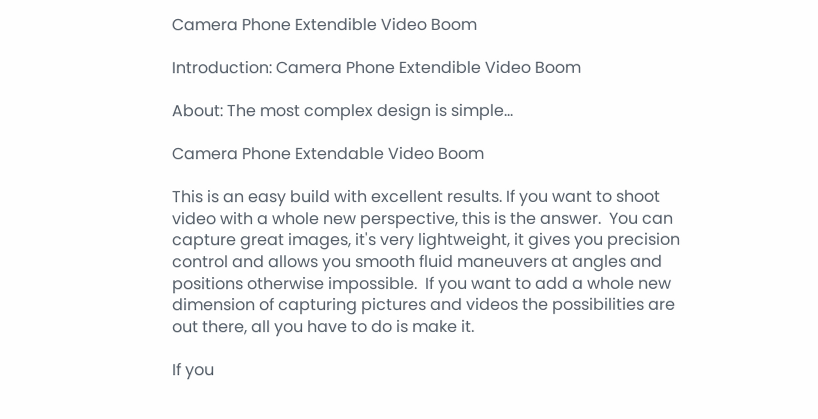Camera Phone Extendible Video Boom

Introduction: Camera Phone Extendible Video Boom

About: The most complex design is simple…

Camera Phone Extendable Video Boom

This is an easy build with excellent results. If you want to shoot video with a whole new perspective, this is the answer.  You can capture great images, it's very lightweight, it gives you precision control and allows you smooth fluid maneuvers at angles and positions otherwise impossible.  If you want to add a whole new dimension of capturing pictures and videos the possibilities are out there, all you have to do is make it.

If you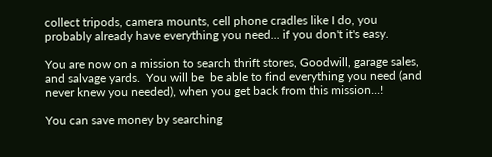collect tripods, camera mounts, cell phone cradles like I do, you probably already have everything you need... if you don't it's easy.

You are now on a mission to search thrift stores, Goodwill, garage sales, and salvage yards.  You will be  be able to find everything you need (and never knew you needed), when you get back from this mission...!

You can save money by searching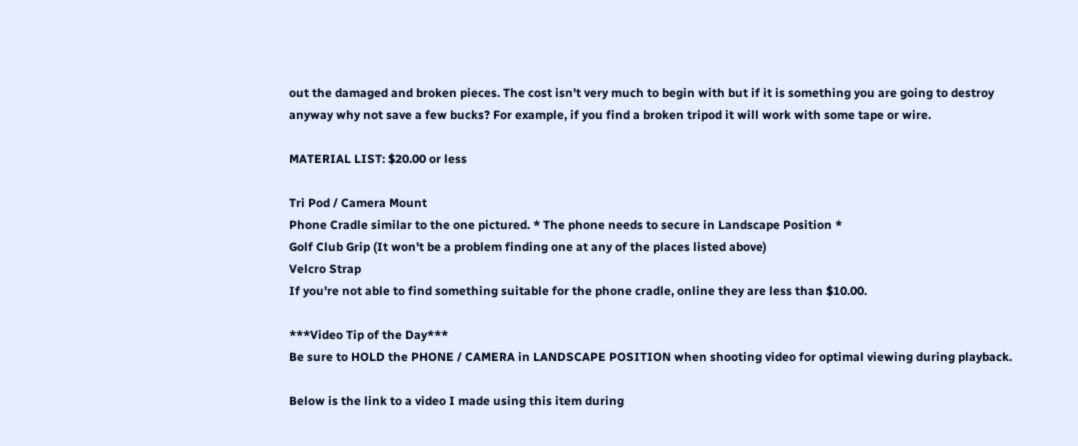out the damaged and broken pieces. The cost isn't very much to begin with but if it is something you are going to destroy anyway why not save a few bucks? For example, if you find a broken tripod it will work with some tape or wire.

MATERIAL LIST: $20.00 or less

Tri Pod / Camera Mount
Phone Cradle similar to the one pictured. * The phone needs to secure in Landscape Position *
Golf Club Grip (It won't be a problem finding one at any of the places listed above)
Velcro Strap
If you're not able to find something suitable for the phone cradle, online they are less than $10.00.

***Video Tip of the Day***
Be sure to HOLD the PHONE / CAMERA in LANDSCAPE POSITION when shooting video for optimal viewing during playback.

Below is the link to a video I made using this item during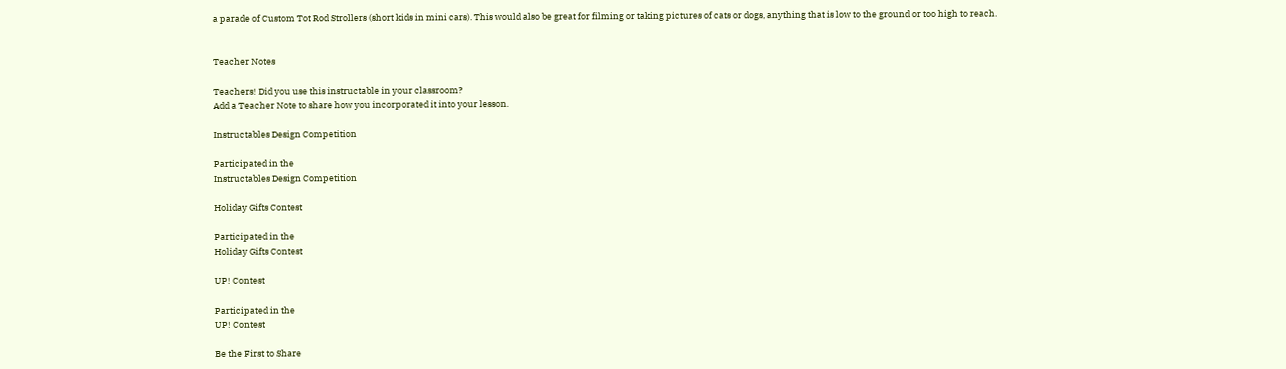a parade of Custom Tot Rod Strollers (short kids in mini cars). This would also be great for filming or taking pictures of cats or dogs, anything that is low to the ground or too high to reach.


Teacher Notes

Teachers! Did you use this instructable in your classroom?
Add a Teacher Note to share how you incorporated it into your lesson.

Instructables Design Competition

Participated in the
Instructables Design Competition

Holiday Gifts Contest

Participated in the
Holiday Gifts Contest

UP! Contest

Participated in the
UP! Contest

Be the First to Share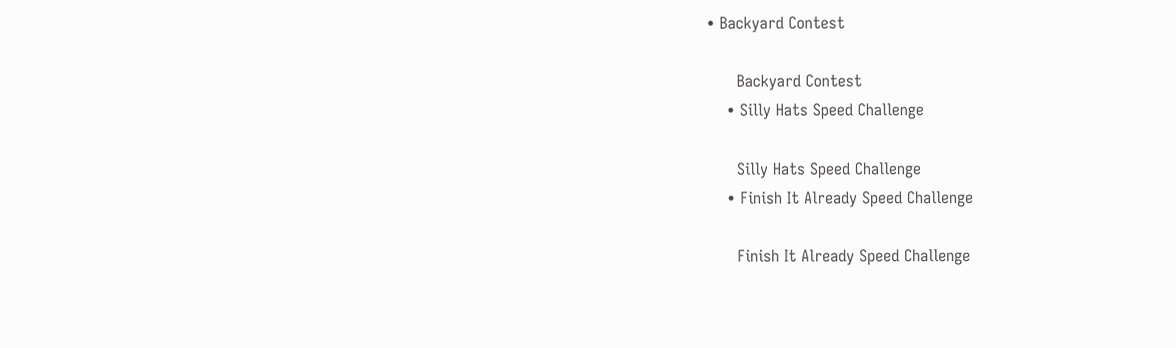• Backyard Contest

      Backyard Contest
    • Silly Hats Speed Challenge

      Silly Hats Speed Challenge
    • Finish It Already Speed Challenge

      Finish It Already Speed Challenge